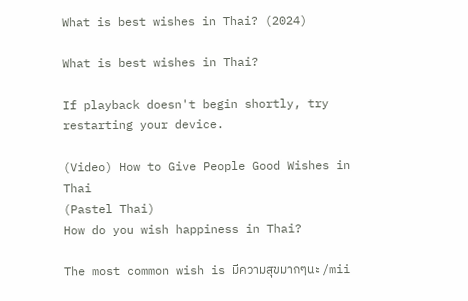What is best wishes in Thai? (2024)

What is best wishes in Thai?

If playback doesn't begin shortly, try restarting your device.

(Video) How to Give People Good Wishes in Thai
(Pastel Thai)
How do you wish happiness in Thai?

The most common wish is มีความสุขมากๆนะ /mii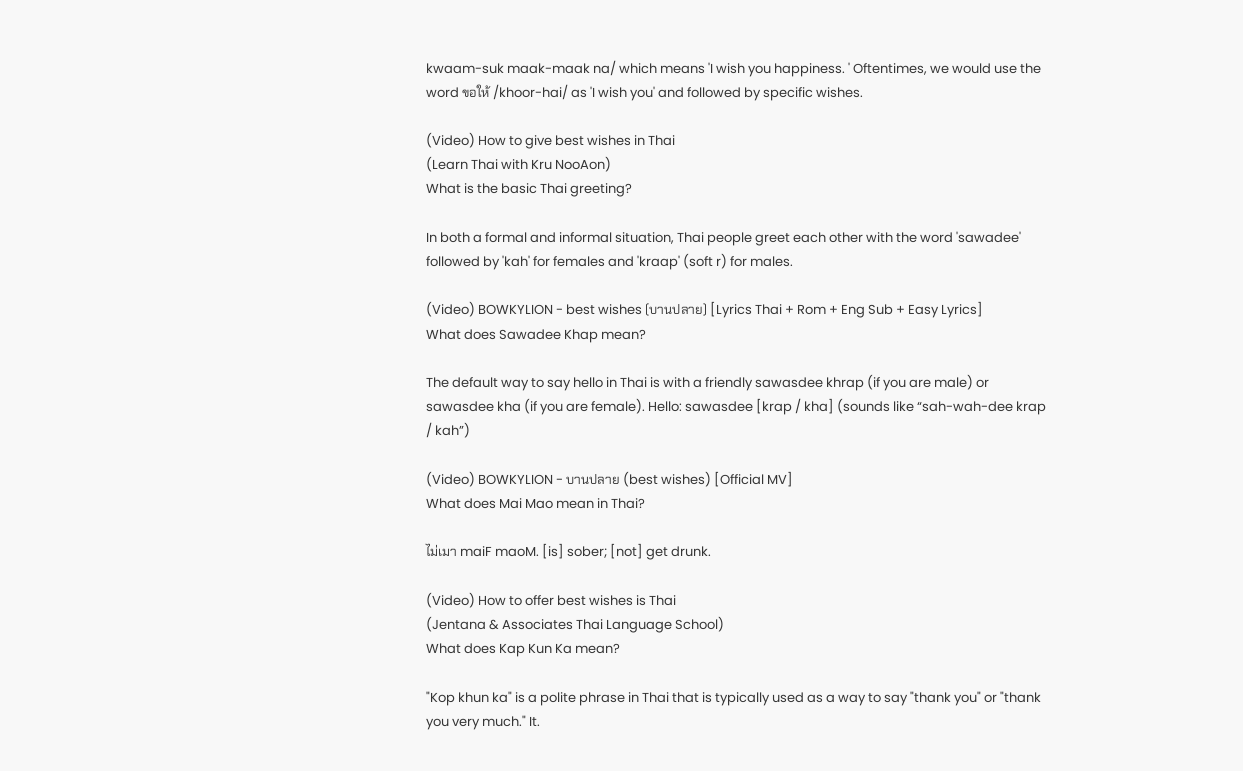kwaam-suk maak-maak na/ which means 'I wish you happiness. ' Oftentimes, we would use the word ขอให้ /khoor-hai/ as 'I wish you' and followed by specific wishes.

(Video) How to give best wishes in Thai
(Learn Thai with Kru NooAon)
What is the basic Thai greeting?

In both a formal and informal situation, Thai people greet each other with the word 'sawadee' followed by 'kah' for females and 'kraap' (soft r) for males.

(Video) BOWKYLION - best wishes (บานปลาย) [Lyrics Thai + Rom + Eng Sub + Easy Lyrics]
What does Sawadee Khap mean?

The default way to say hello in Thai is with a friendly sawasdee khrap (if you are male) or sawasdee kha (if you are female). Hello: sawasdee [krap / kha] (sounds like “sah-wah-dee krap / kah”)

(Video) BOWKYLION - บานปลาย (best wishes) [Official MV]
What does Mai Mao mean in Thai?

ไม่เมา maiF maoM. [is] sober; [not] get drunk.

(Video) How to offer best wishes is Thai
(Jentana & Associates Thai Language School)
What does Kap Kun Ka mean?

"Kop khun ka" is a polite phrase in Thai that is typically used as a way to say "thank you" or "thank you very much." It.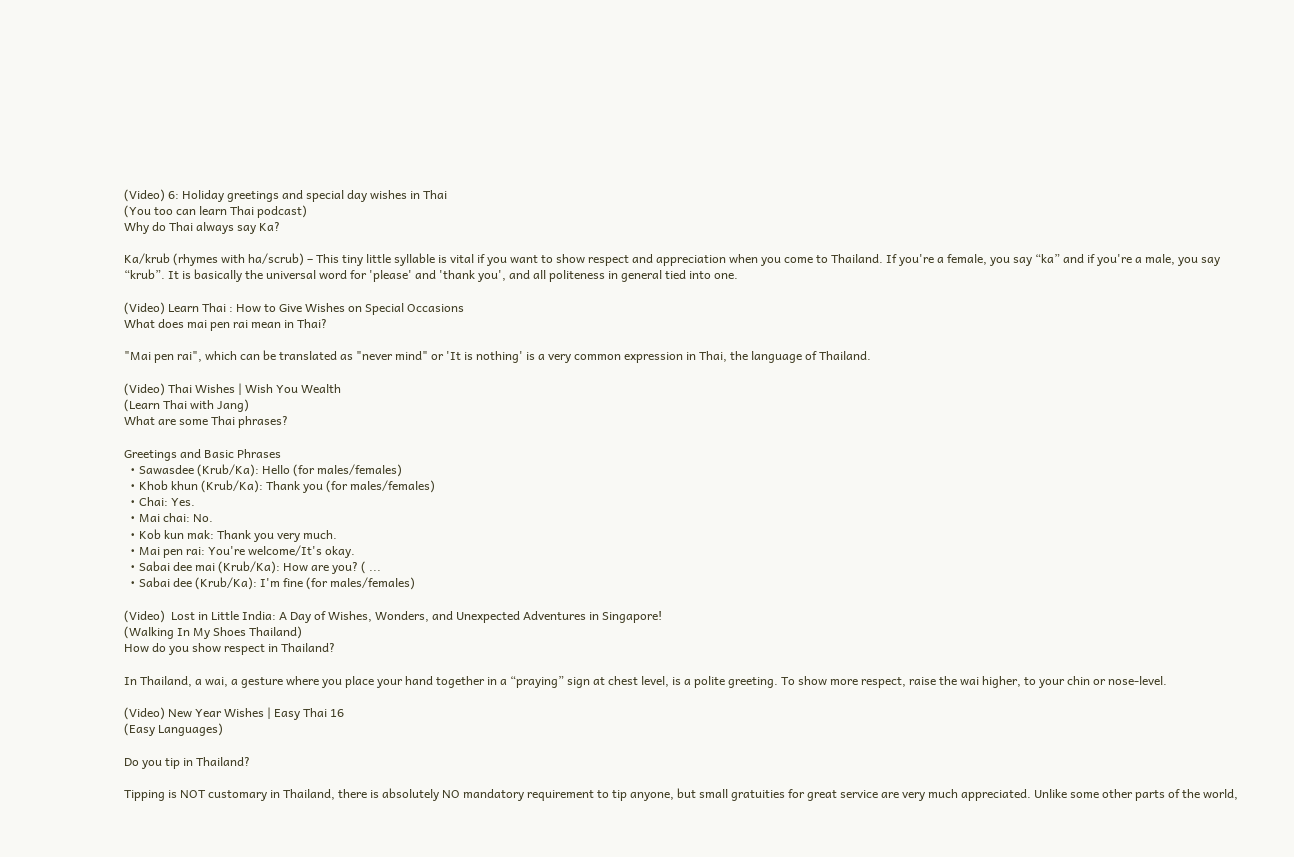(Video) 6: Holiday greetings and special day wishes in Thai
(You too can learn Thai podcast)
Why do Thai always say Ka?

Ka/krub (rhymes with ha/scrub) – This tiny little syllable is vital if you want to show respect and appreciation when you come to Thailand. If you're a female, you say “ka” and if you're a male, you say “krub”. It is basically the universal word for 'please' and 'thank you', and all politeness in general tied into one.

(Video) Learn Thai : How to Give Wishes on Special Occasions
What does mai pen rai mean in Thai?

"Mai pen rai", which can be translated as "never mind" or 'It is nothing' is a very common expression in Thai, the language of Thailand.

(Video) Thai Wishes | Wish You Wealth
(Learn Thai with Jang)
What are some Thai phrases?

Greetings and Basic Phrases
  • Sawasdee (Krub/Ka): Hello (for males/females)
  • Khob khun (Krub/Ka): Thank you (for males/females)
  • Chai: Yes.
  • Mai chai: No.
  • Kob kun mak: Thank you very much.
  • Mai pen rai: You're welcome/It's okay.
  • Sabai dee mai (Krub/Ka): How are you? ( ...
  • Sabai dee (Krub/Ka): I'm fine (for males/females)

(Video)  Lost in Little India: A Day of Wishes, Wonders, and Unexpected Adventures in Singapore!
(Walking In My Shoes Thailand)
How do you show respect in Thailand?

In Thailand, a wai, a gesture where you place your hand together in a “praying” sign at chest level, is a polite greeting. To show more respect, raise the wai higher, to your chin or nose-level.

(Video) New Year Wishes | Easy Thai 16
(Easy Languages)

Do you tip in Thailand?

Tipping is NOT customary in Thailand, there is absolutely NO mandatory requirement to tip anyone, but small gratuities for great service are very much appreciated. Unlike some other parts of the world,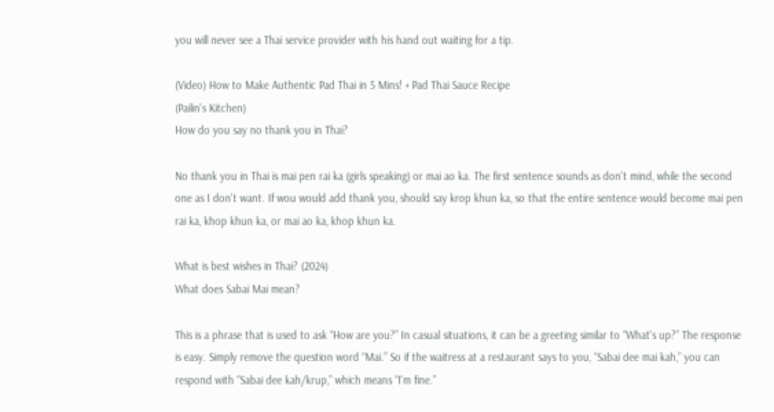you will never see a Thai service provider with his hand out waiting for a tip.

(Video) How to Make Authentic Pad Thai in 5 Mins! + Pad Thai Sauce Recipe
(Pailin's Kitchen)
How do you say no thank you in Thai?

No thank you in Thai is mai pen rai ka (girls speaking) or mai ao ka. The first sentence sounds as don't mind, while the second one as I don't want. If wou would add thank you, should say krop khun ka, so that the entire sentence would become mai pen rai ka, khop khun ka, or mai ao ka, khop khun ka.

What is best wishes in Thai? (2024)
What does Sabai Mai mean?

This is a phrase that is used to ask “How are you?” In casual situations, it can be a greeting similar to “What's up?” The response is easy. Simply remove the question word “Mai.” So if the waitress at a restaurant says to you, “Sabai dee mai kah,” you can respond with “Sabai dee kah/krup,” which means “I'm fine.”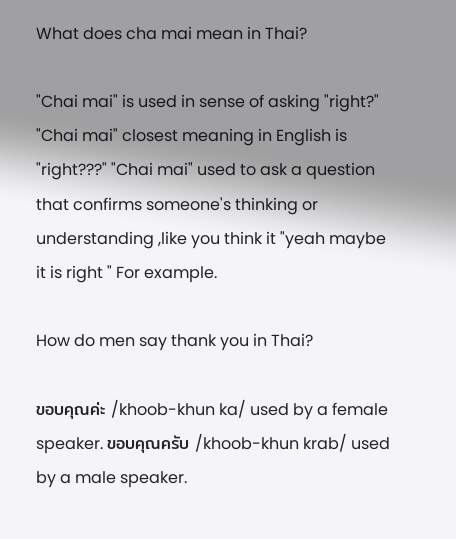What does cha mai mean in Thai?

"Chai mai" is used in sense of asking "right?" "Chai mai" closest meaning in English is "right???" "Chai mai" used to ask a question that confirms someone's thinking or understanding ,like you think it "yeah maybe it is right " For example.

How do men say thank you in Thai?

ขอบคุณค่ะ /khoob-khun ka/ used by a female speaker. ขอบคุณครับ /khoob-khun krab/ used by a male speaker.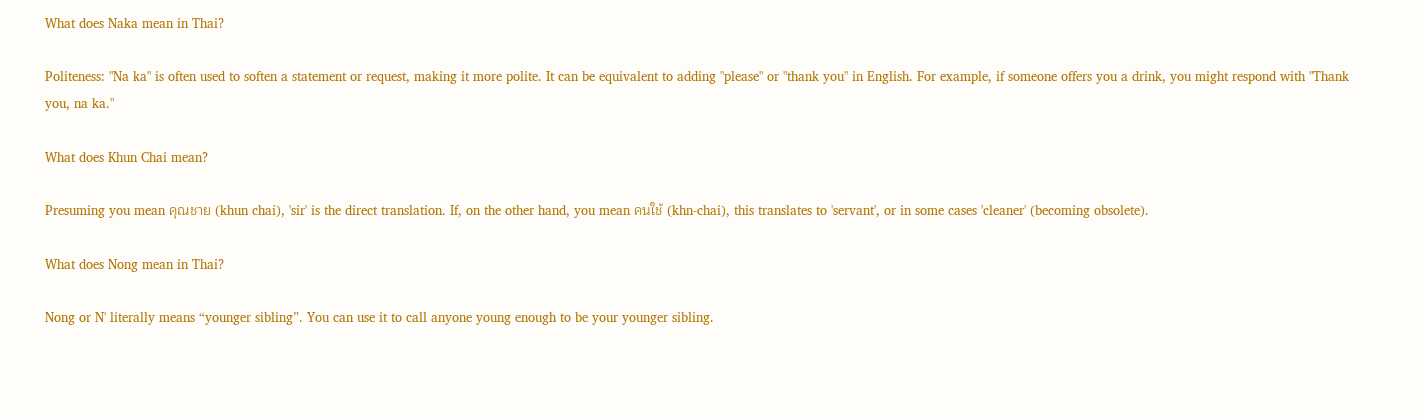What does Naka mean in Thai?

Politeness: "Na ka" is often used to soften a statement or request, making it more polite. It can be equivalent to adding "please" or "thank you" in English. For example, if someone offers you a drink, you might respond with "Thank you, na ka."

What does Khun Chai mean?

Presuming you mean คุณชาย (khun chai), 'sir' is the direct translation. If, on the other hand, you mean คนใช้ (khn-chai), this translates to 'servant', or in some cases 'cleaner' (becoming obsolete).

What does Nong mean in Thai?

Nong or N' literally means “younger sibling”. You can use it to call anyone young enough to be your younger sibling.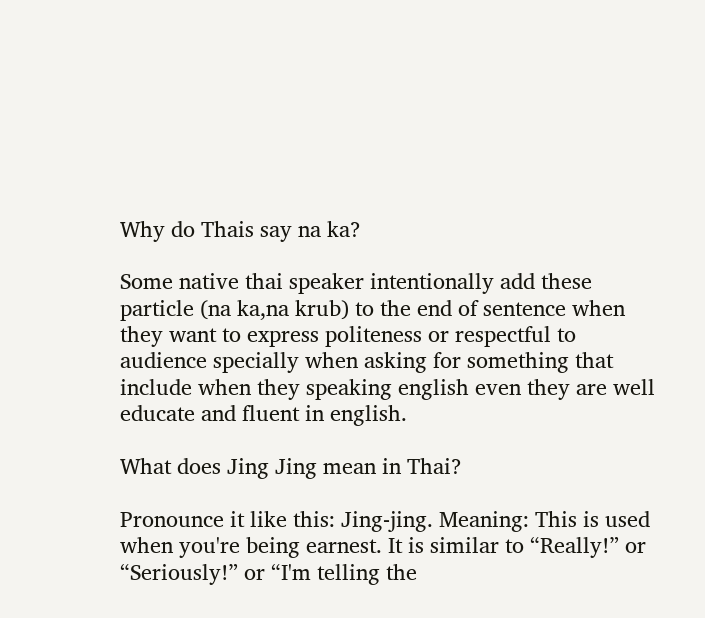Why do Thais say na ka?

Some native thai speaker intentionally add these particle (na ka,na krub) to the end of sentence when they want to express politeness or respectful to audience specially when asking for something that include when they speaking english even they are well educate and fluent in english.

What does Jing Jing mean in Thai?

Pronounce it like this: Jing-jing. Meaning: This is used when you're being earnest. It is similar to “Really!” or “Seriously!” or “I'm telling the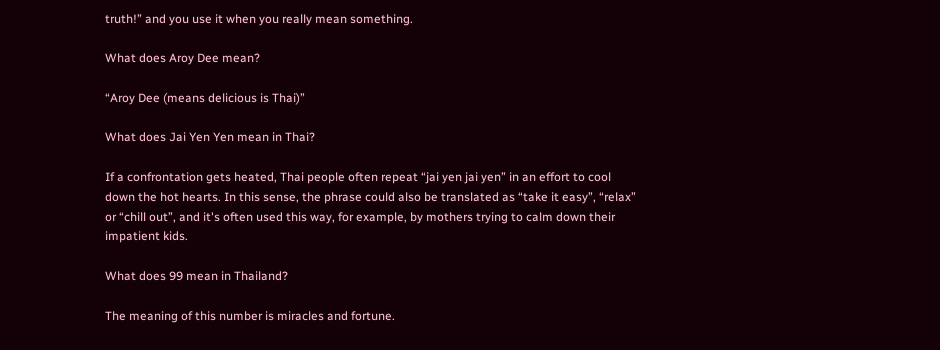truth!” and you use it when you really mean something.

What does Aroy Dee mean?

“Aroy Dee (means delicious is Thai)”

What does Jai Yen Yen mean in Thai?

If a confrontation gets heated, Thai people often repeat “jai yen jai yen” in an effort to cool down the hot hearts. In this sense, the phrase could also be translated as “take it easy”, “relax” or “chill out”, and it's often used this way, for example, by mothers trying to calm down their impatient kids.

What does 99 mean in Thailand?

The meaning of this number is miracles and fortune.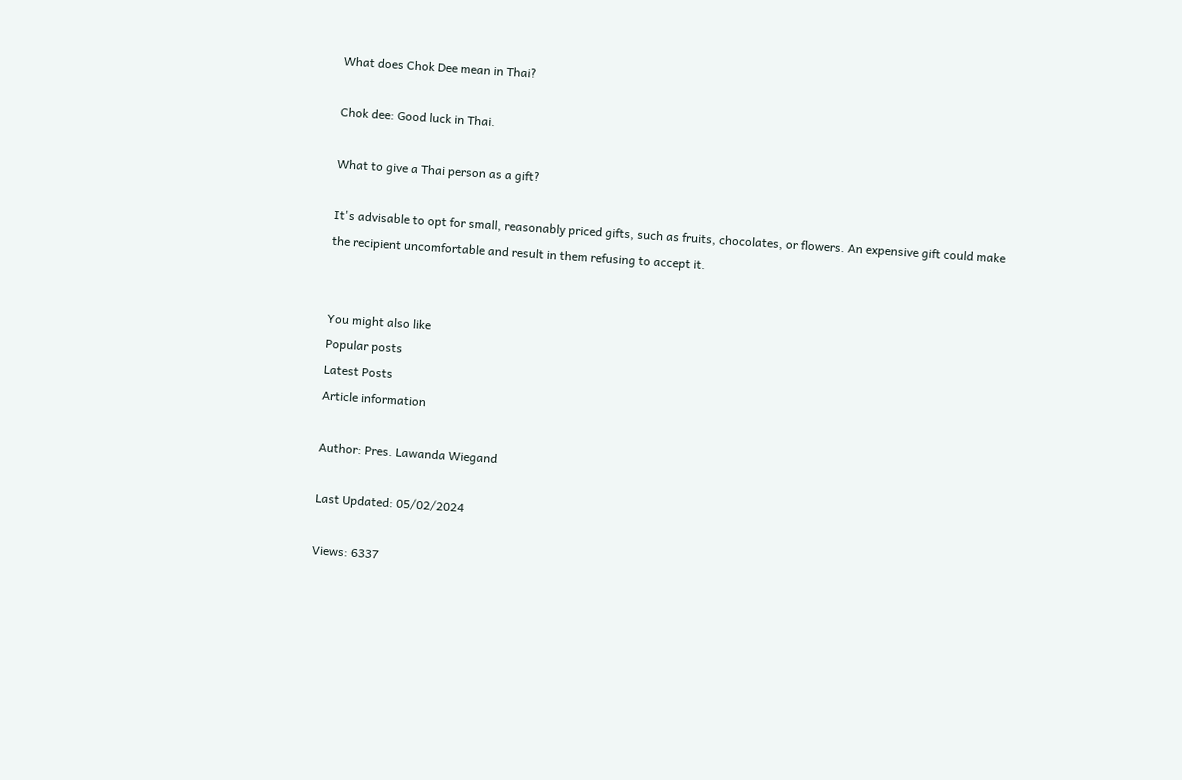What does Chok Dee mean in Thai?

Chok dee: Good luck in Thai.

What to give a Thai person as a gift?

It's advisable to opt for small, reasonably priced gifts, such as fruits, chocolates, or flowers. An expensive gift could make the recipient uncomfortable and result in them refusing to accept it.


You might also like
Popular posts
Latest Posts
Article information

Author: Pres. Lawanda Wiegand

Last Updated: 05/02/2024

Views: 6337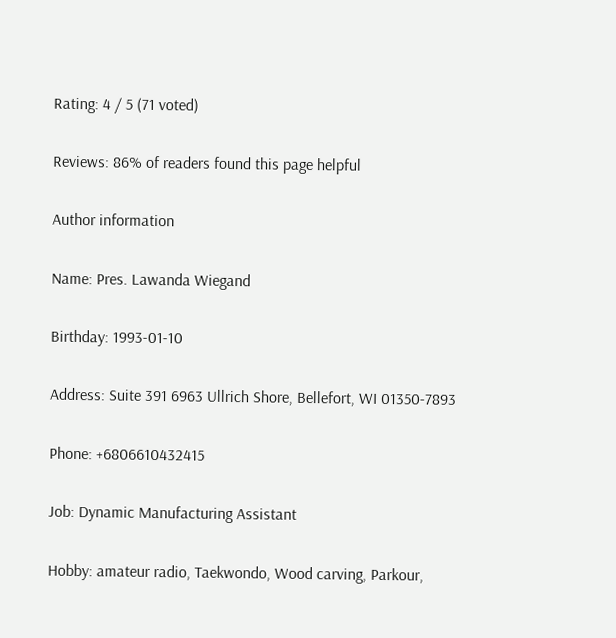Rating: 4 / 5 (71 voted)

Reviews: 86% of readers found this page helpful

Author information

Name: Pres. Lawanda Wiegand

Birthday: 1993-01-10

Address: Suite 391 6963 Ullrich Shore, Bellefort, WI 01350-7893

Phone: +6806610432415

Job: Dynamic Manufacturing Assistant

Hobby: amateur radio, Taekwondo, Wood carving, Parkour,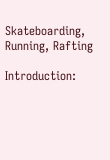Skateboarding, Running, Rafting

Introduction: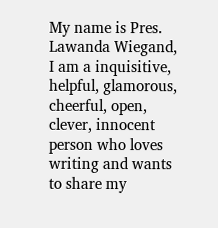My name is Pres. Lawanda Wiegand, I am a inquisitive, helpful, glamorous, cheerful, open, clever, innocent person who loves writing and wants to share my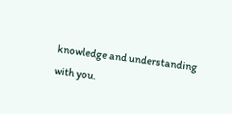knowledge and understanding with you.